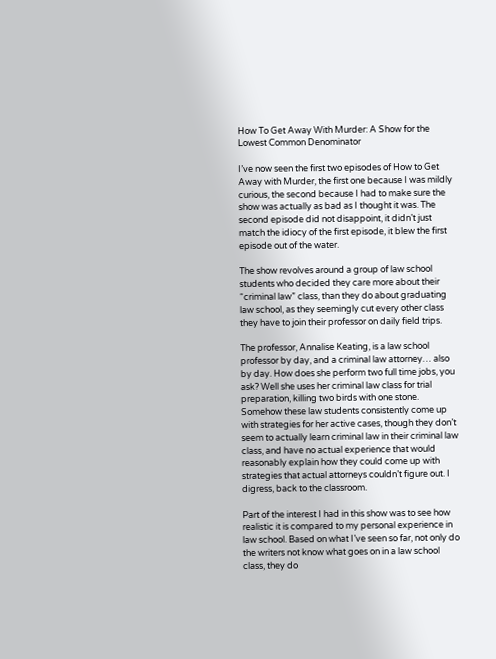How To Get Away With Murder: A Show for the Lowest Common Denominator

I’ve now seen the first two episodes of How to Get Away with Murder, the first one because I was mildly curious, the second because I had to make sure the show was actually as bad as I thought it was. The second episode did not disappoint, it didn’t just match the idiocy of the first episode, it blew the first episode out of the water.

The show revolves around a group of law school students who decided they care more about their “criminal law” class, than they do about graduating law school, as they seemingly cut every other class they have to join their professor on daily field trips.

The professor, Annalise Keating, is a law school professor by day, and a criminal law attorney… also by day. How does she perform two full time jobs, you ask? Well she uses her criminal law class for trial preparation, killing two birds with one stone. Somehow these law students consistently come up with strategies for her active cases, though they don’t seem to actually learn criminal law in their criminal law class, and have no actual experience that would reasonably explain how they could come up with strategies that actual attorneys couldn’t figure out. I digress, back to the classroom.

Part of the interest I had in this show was to see how realistic it is compared to my personal experience in law school. Based on what I’ve seen so far, not only do the writers not know what goes on in a law school class, they do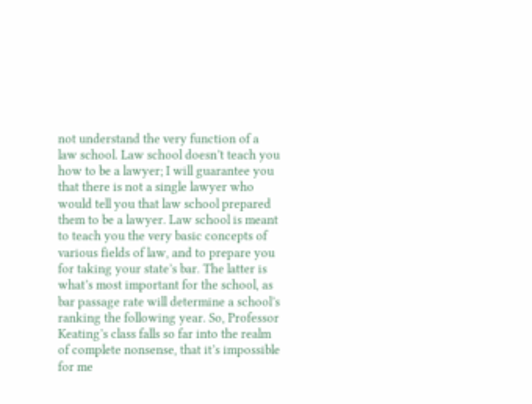not understand the very function of a law school. Law school doesn’t teach you how to be a lawyer; I will guarantee you that there is not a single lawyer who would tell you that law school prepared them to be a lawyer. Law school is meant to teach you the very basic concepts of various fields of law, and to prepare you for taking your state’s bar. The latter is what’s most important for the school, as bar passage rate will determine a school’s ranking the following year. So, Professor Keating’s class falls so far into the realm of complete nonsense, that it’s impossible for me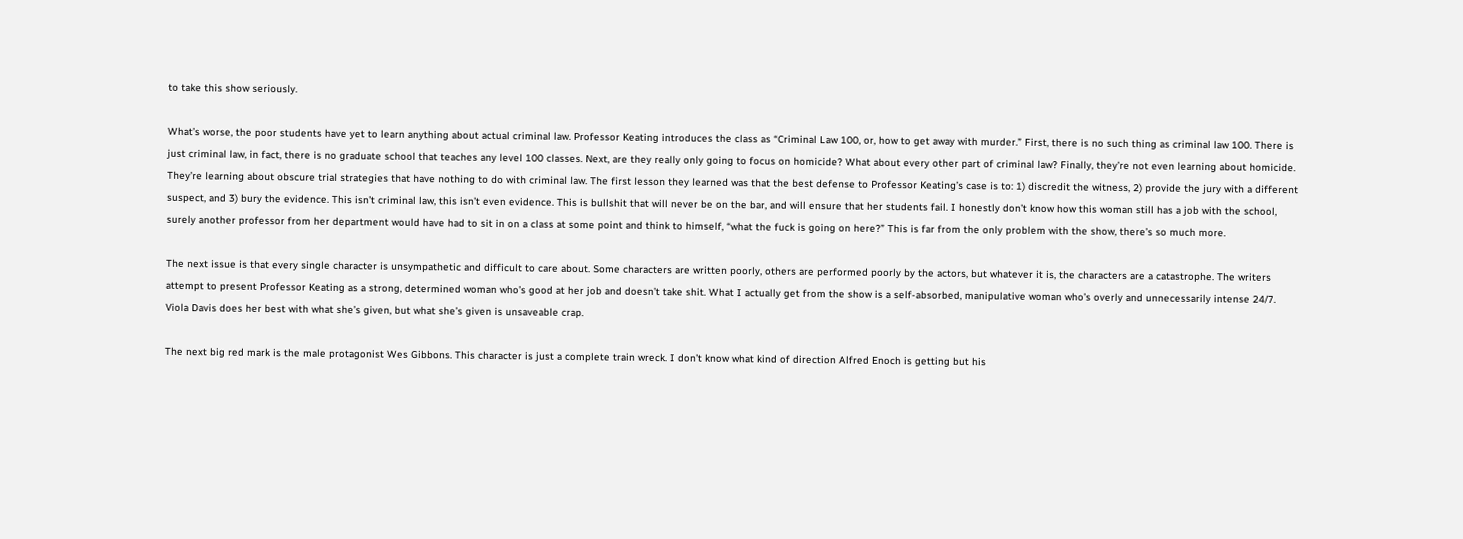to take this show seriously.

What’s worse, the poor students have yet to learn anything about actual criminal law. Professor Keating introduces the class as “Criminal Law 100, or, how to get away with murder.” First, there is no such thing as criminal law 100. There is just criminal law, in fact, there is no graduate school that teaches any level 100 classes. Next, are they really only going to focus on homicide? What about every other part of criminal law? Finally, they’re not even learning about homicide. They’re learning about obscure trial strategies that have nothing to do with criminal law. The first lesson they learned was that the best defense to Professor Keating’s case is to: 1) discredit the witness, 2) provide the jury with a different suspect, and 3) bury the evidence. This isn’t criminal law, this isn’t even evidence. This is bullshit that will never be on the bar, and will ensure that her students fail. I honestly don’t know how this woman still has a job with the school, surely another professor from her department would have had to sit in on a class at some point and think to himself, “what the fuck is going on here?” This is far from the only problem with the show, there’s so much more.

The next issue is that every single character is unsympathetic and difficult to care about. Some characters are written poorly, others are performed poorly by the actors, but whatever it is, the characters are a catastrophe. The writers attempt to present Professor Keating as a strong, determined woman who’s good at her job and doesn’t take shit. What I actually get from the show is a self-absorbed, manipulative woman who’s overly and unnecessarily intense 24/7. Viola Davis does her best with what she’s given, but what she’s given is unsaveable crap.

The next big red mark is the male protagonist Wes Gibbons. This character is just a complete train wreck. I don’t know what kind of direction Alfred Enoch is getting but his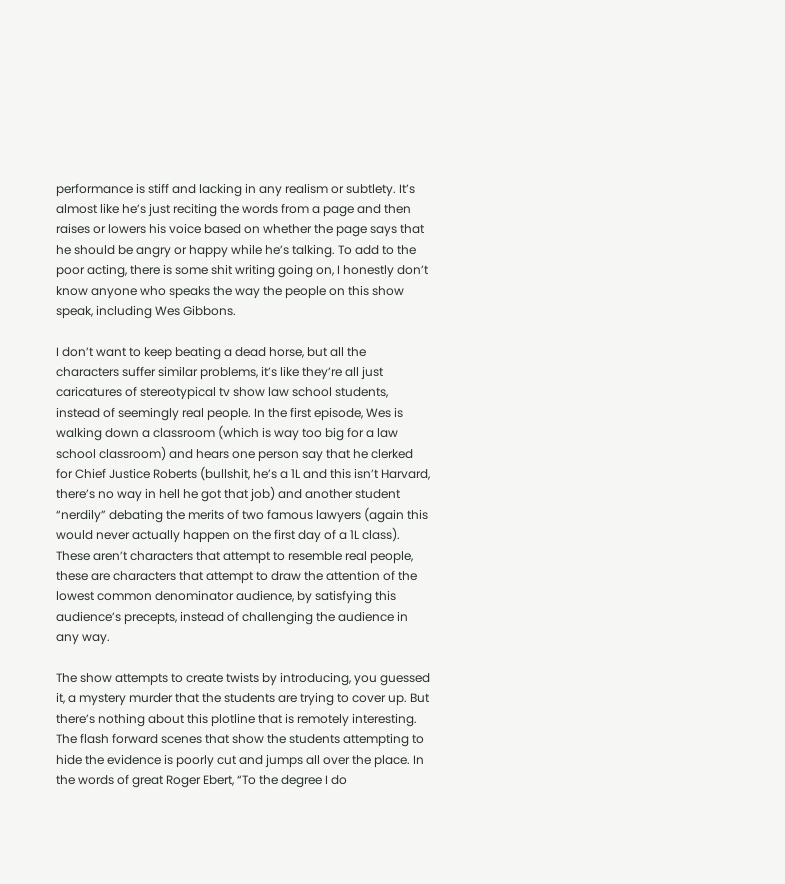performance is stiff and lacking in any realism or subtlety. It’s almost like he’s just reciting the words from a page and then raises or lowers his voice based on whether the page says that he should be angry or happy while he’s talking. To add to the poor acting, there is some shit writing going on, I honestly don’t know anyone who speaks the way the people on this show speak, including Wes Gibbons.

I don’t want to keep beating a dead horse, but all the characters suffer similar problems, it’s like they’re all just caricatures of stereotypical tv show law school students, instead of seemingly real people. In the first episode, Wes is walking down a classroom (which is way too big for a law school classroom) and hears one person say that he clerked for Chief Justice Roberts (bullshit, he’s a 1L and this isn’t Harvard, there’s no way in hell he got that job) and another student “nerdily” debating the merits of two famous lawyers (again this would never actually happen on the first day of a 1L class). These aren’t characters that attempt to resemble real people, these are characters that attempt to draw the attention of the lowest common denominator audience, by satisfying this audience’s precepts, instead of challenging the audience in any way.

The show attempts to create twists by introducing, you guessed it, a mystery murder that the students are trying to cover up. But there’s nothing about this plotline that is remotely interesting. The flash forward scenes that show the students attempting to hide the evidence is poorly cut and jumps all over the place. In the words of great Roger Ebert, “To the degree I do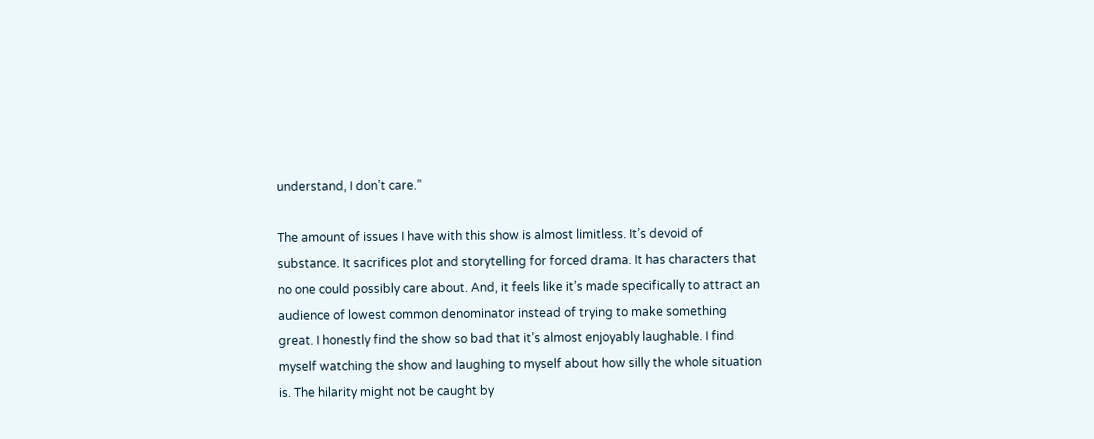understand, I don’t care.”

The amount of issues I have with this show is almost limitless. It’s devoid of substance. It sacrifices plot and storytelling for forced drama. It has characters that no one could possibly care about. And, it feels like it’s made specifically to attract an audience of lowest common denominator instead of trying to make something great. I honestly find the show so bad that it’s almost enjoyably laughable. I find myself watching the show and laughing to myself about how silly the whole situation is. The hilarity might not be caught by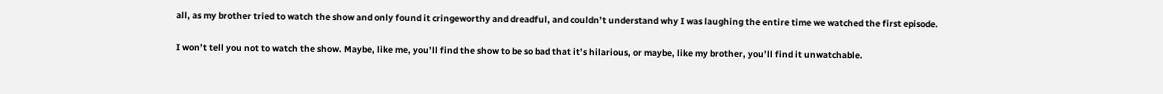all, as my brother tried to watch the show and only found it cringeworthy and dreadful, and couldn’t understand why I was laughing the entire time we watched the first episode.

I won’t tell you not to watch the show. Maybe, like me, you’ll find the show to be so bad that it’s hilarious, or maybe, like my brother, you’ll find it unwatchable.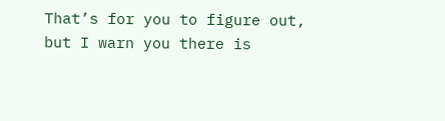That’s for you to figure out, but I warn you there is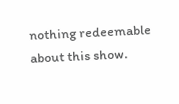nothing redeemable about this show.